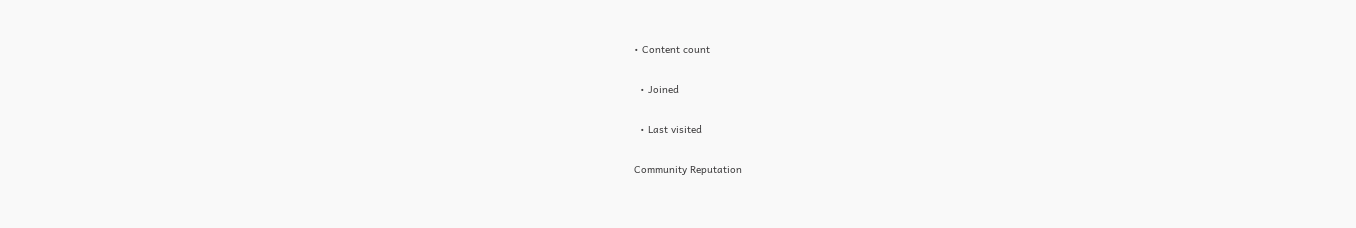• Content count

  • Joined

  • Last visited

Community Reputation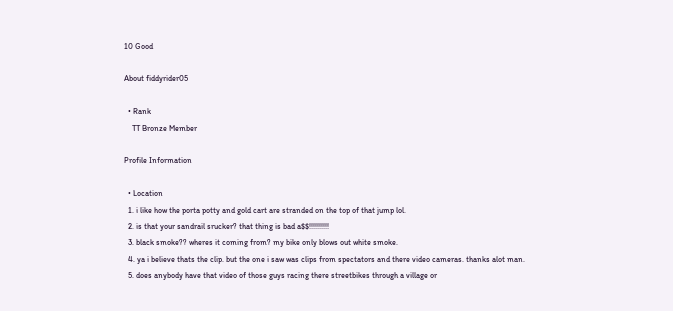10 Good

About fiddyrider05

  • Rank
    TT Bronze Member

Profile Information

  • Location
  1. i like how the porta potty and gold cart are stranded on the top of that jump lol.
  2. is that your sandrail srucker? that thing is bad a$$!!!!!!!!!!
  3. black smoke?? wheres it coming from? my bike only blows out white smoke.
  4. ya i believe thats the clip. but the one i saw was clips from spectators and there video cameras. thanks alot man.
  5. does anybody have that video of those guys racing there streetbikes through a village or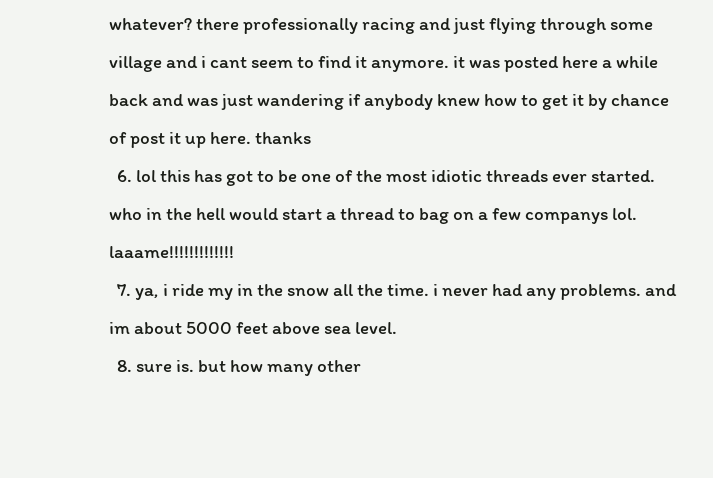whatever? there professionally racing and just flying through some village and i cant seem to find it anymore. it was posted here a while back and was just wandering if anybody knew how to get it by chance of post it up here. thanks
  6. lol this has got to be one of the most idiotic threads ever started. who in the hell would start a thread to bag on a few companys lol. laaame!!!!!!!!!!!!!
  7. ya, i ride my in the snow all the time. i never had any problems. and im about 5000 feet above sea level.
  8. sure is. but how many other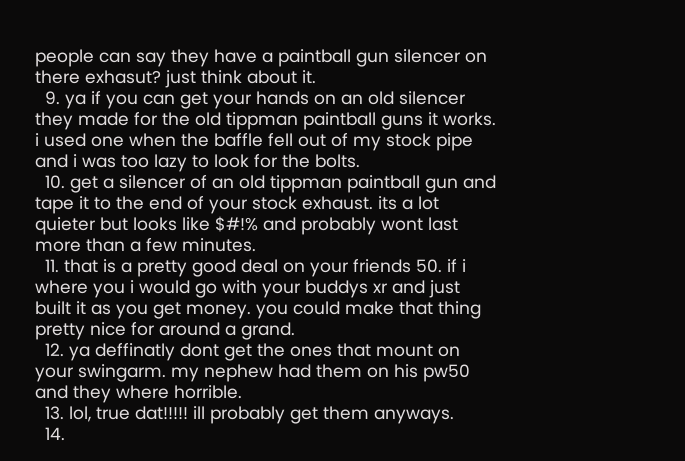people can say they have a paintball gun silencer on there exhasut? just think about it.
  9. ya if you can get your hands on an old silencer they made for the old tippman paintball guns it works. i used one when the baffle fell out of my stock pipe and i was too lazy to look for the bolts.
  10. get a silencer of an old tippman paintball gun and tape it to the end of your stock exhaust. its a lot quieter but looks like $#!% and probably wont last more than a few minutes.
  11. that is a pretty good deal on your friends 50. if i where you i would go with your buddys xr and just built it as you get money. you could make that thing pretty nice for around a grand.
  12. ya deffinatly dont get the ones that mount on your swingarm. my nephew had them on his pw50 and they where horrible.
  13. lol, true dat!!!!! ill probably get them anyways.
  14.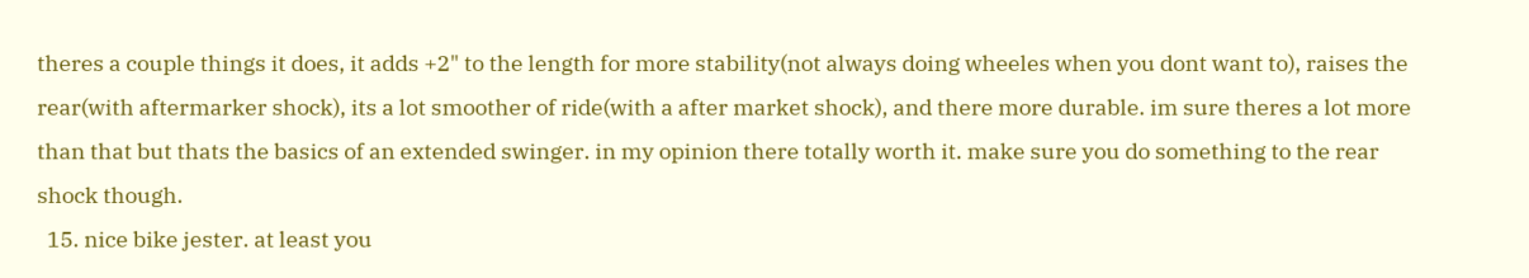theres a couple things it does, it adds +2" to the length for more stability(not always doing wheeles when you dont want to), raises the rear(with aftermarker shock), its a lot smoother of ride(with a after market shock), and there more durable. im sure theres a lot more than that but thats the basics of an extended swinger. in my opinion there totally worth it. make sure you do something to the rear shock though.
  15. nice bike jester. at least you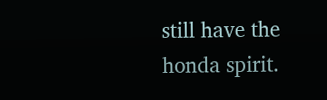still have the honda spirit.